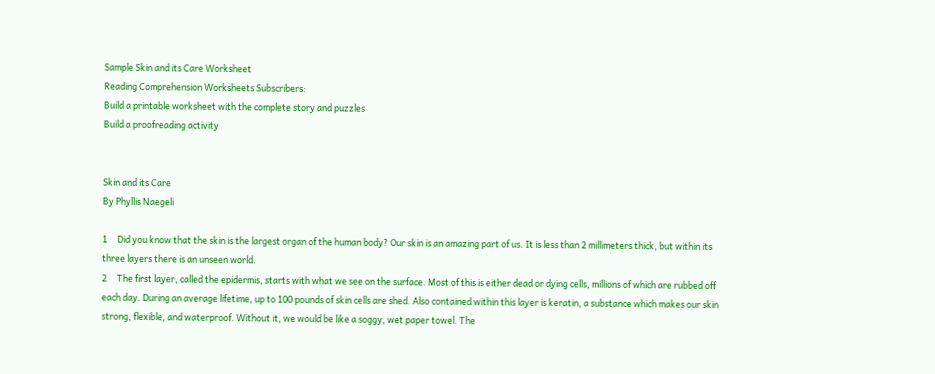Sample Skin and its Care Worksheet
Reading Comprehension Worksheets Subscribers:
Build a printable worksheet with the complete story and puzzles
Build a proofreading activity


Skin and its Care
By Phyllis Naegeli

1     Did you know that the skin is the largest organ of the human body? Our skin is an amazing part of us. It is less than 2 millimeters thick, but within its three layers there is an unseen world.
2     The first layer, called the epidermis, starts with what we see on the surface. Most of this is either dead or dying cells, millions of which are rubbed off each day. During an average lifetime, up to 100 pounds of skin cells are shed. Also contained within this layer is keratin, a substance which makes our skin strong, flexible, and waterproof. Without it, we would be like a soggy, wet paper towel. The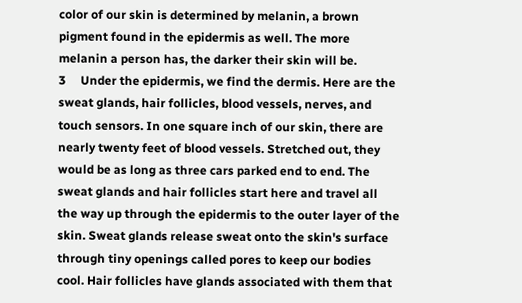color of our skin is determined by melanin, a brown pigment found in the epidermis as well. The more melanin a person has, the darker their skin will be.
3     Under the epidermis, we find the dermis. Here are the sweat glands, hair follicles, blood vessels, nerves, and touch sensors. In one square inch of our skin, there are nearly twenty feet of blood vessels. Stretched out, they would be as long as three cars parked end to end. The sweat glands and hair follicles start here and travel all the way up through the epidermis to the outer layer of the skin. Sweat glands release sweat onto the skin's surface through tiny openings called pores to keep our bodies cool. Hair follicles have glands associated with them that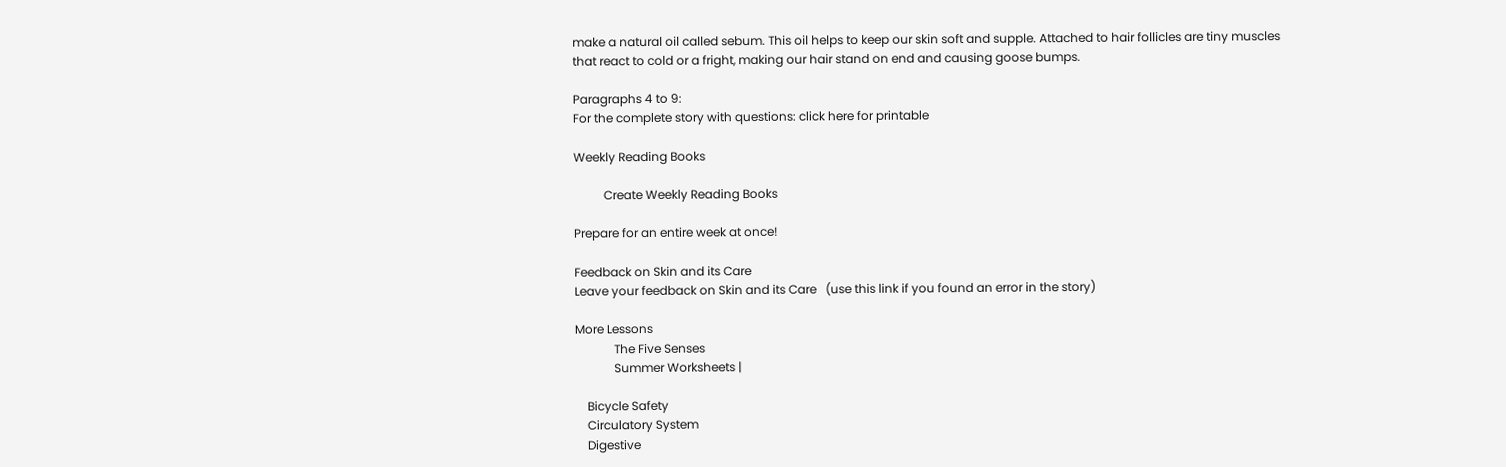make a natural oil called sebum. This oil helps to keep our skin soft and supple. Attached to hair follicles are tiny muscles that react to cold or a fright, making our hair stand on end and causing goose bumps.

Paragraphs 4 to 9:
For the complete story with questions: click here for printable

Weekly Reading Books

          Create Weekly Reading Books

Prepare for an entire week at once!

Feedback on Skin and its Care
Leave your feedback on Skin and its Care   (use this link if you found an error in the story)

More Lessons
             The Five Senses
             Summer Worksheets |

    Bicycle Safety
    Circulatory System
    Digestive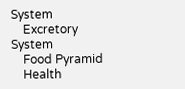System
    Excretory System
    Food Pyramid
    Health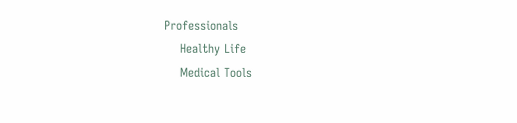Professionals
    Healthy Life
    Medical Tools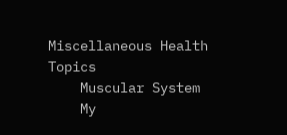Miscellaneous Health Topics
    Muscular System
    My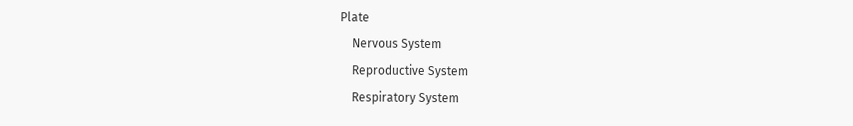Plate
    Nervous System
    Reproductive System
    Respiratory System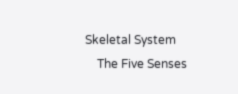Skeletal System
    The Five Senses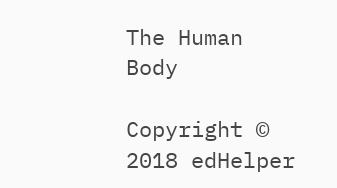The Human Body

Copyright © 2018 edHelper